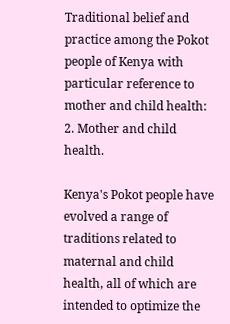Traditional belief and practice among the Pokot people of Kenya with particular reference to mother and child health: 2. Mother and child health.

Kenya's Pokot people have evolved a range of traditions related to maternal and child health, all of which are intended to optimize the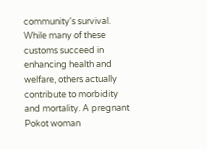community's survival. While many of these customs succeed in enhancing health and welfare, others actually contribute to morbidity and mortality. A pregnant Pokot woman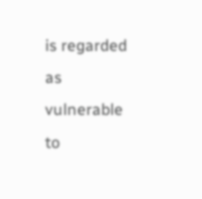is regarded as vulnerable to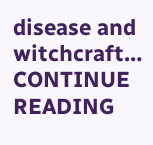disease and witchcraft… CONTINUE READING